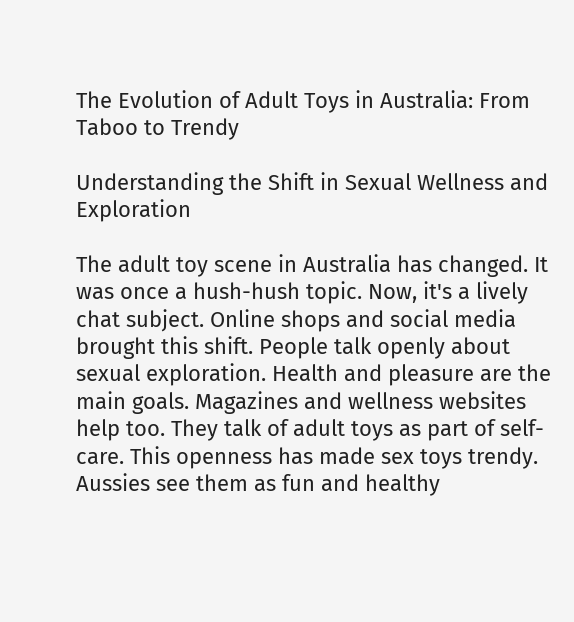The Evolution of Adult Toys in Australia: From Taboo to Trendy

Understanding the Shift in Sexual Wellness and Exploration

The adult toy scene in Australia has changed. It was once a hush-hush topic. Now, it's a lively chat subject. Online shops and social media brought this shift. People talk openly about sexual exploration. Health and pleasure are the main goals. Magazines and wellness websites help too. They talk of adult toys as part of self-care. This openness has made sex toys trendy. Aussies see them as fun and healthy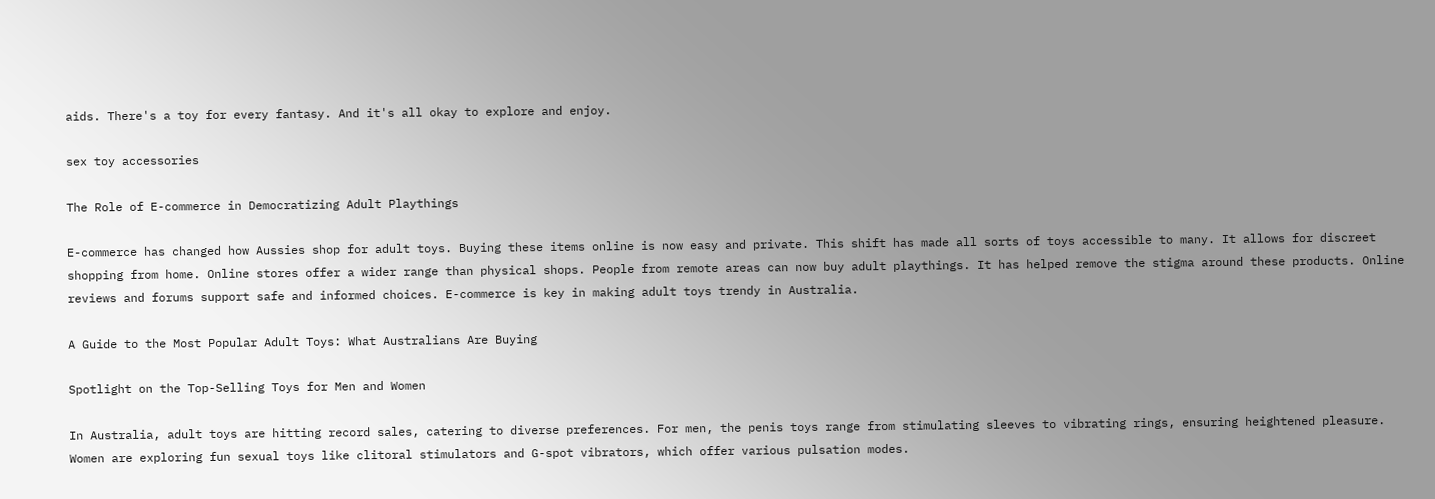aids. There's a toy for every fantasy. And it's all okay to explore and enjoy.

sex toy accessories

The Role of E-commerce in Democratizing Adult Playthings

E-commerce has changed how Aussies shop for adult toys. Buying these items online is now easy and private. This shift has made all sorts of toys accessible to many. It allows for discreet shopping from home. Online stores offer a wider range than physical shops. People from remote areas can now buy adult playthings. It has helped remove the stigma around these products. Online reviews and forums support safe and informed choices. E-commerce is key in making adult toys trendy in Australia.

A Guide to the Most Popular Adult Toys: What Australians Are Buying

Spotlight on the Top-Selling Toys for Men and Women

In Australia, adult toys are hitting record sales, catering to diverse preferences. For men, the penis toys range from stimulating sleeves to vibrating rings, ensuring heightened pleasure. Women are exploring fun sexual toys like clitoral stimulators and G-spot vibrators, which offer various pulsation modes.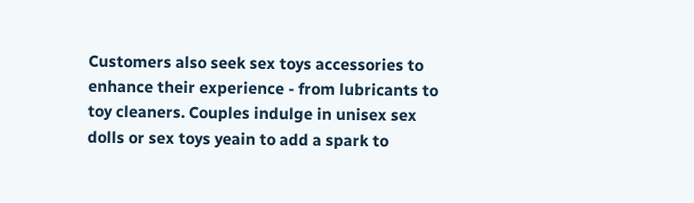Customers also seek sex toys accessories to enhance their experience - from lubricants to toy cleaners. Couples indulge in unisex sex dolls or sex toys yeain to add a spark to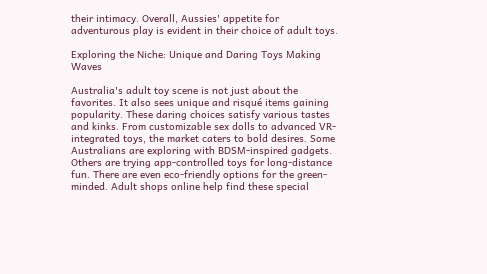their intimacy. Overall, Aussies' appetite for adventurous play is evident in their choice of adult toys.

Exploring the Niche: Unique and Daring Toys Making Waves

Australia's adult toy scene is not just about the favorites. It also sees unique and risqué items gaining popularity. These daring choices satisfy various tastes and kinks. From customizable sex dolls to advanced VR-integrated toys, the market caters to bold desires. Some Australians are exploring with BDSM-inspired gadgets. Others are trying app-controlled toys for long-distance fun. There are even eco-friendly options for the green-minded. Adult shops online help find these special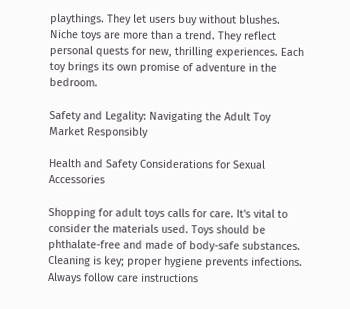playthings. They let users buy without blushes. Niche toys are more than a trend. They reflect personal quests for new, thrilling experiences. Each toy brings its own promise of adventure in the bedroom.

Safety and Legality: Navigating the Adult Toy Market Responsibly

Health and Safety Considerations for Sexual Accessories

Shopping for adult toys calls for care. It's vital to consider the materials used. Toys should be phthalate-free and made of body-safe substances. Cleaning is key; proper hygiene prevents infections. Always follow care instructions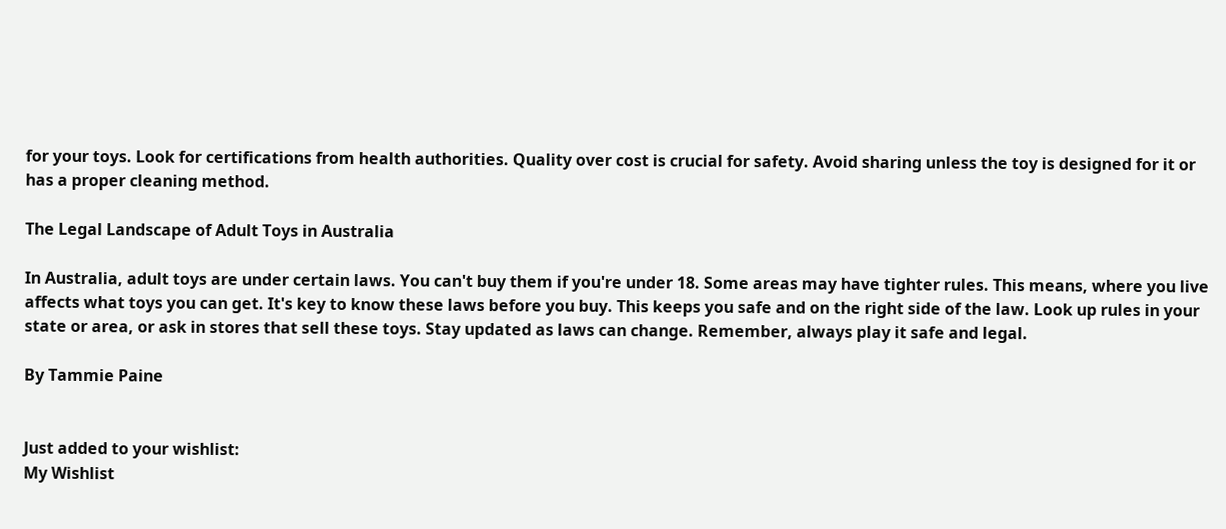for your toys. Look for certifications from health authorities. Quality over cost is crucial for safety. Avoid sharing unless the toy is designed for it or has a proper cleaning method.

The Legal Landscape of Adult Toys in Australia

In Australia, adult toys are under certain laws. You can't buy them if you're under 18. Some areas may have tighter rules. This means, where you live affects what toys you can get. It's key to know these laws before you buy. This keeps you safe and on the right side of the law. Look up rules in your state or area, or ask in stores that sell these toys. Stay updated as laws can change. Remember, always play it safe and legal.

By Tammie Paine


Just added to your wishlist:
My Wishlist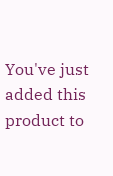You've just added this product to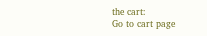the cart:
Go to cart page